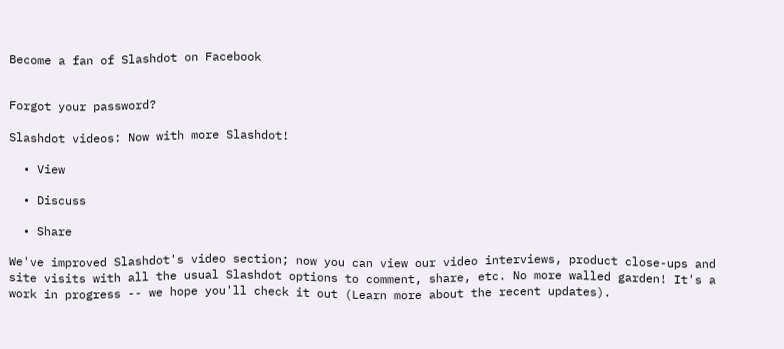Become a fan of Slashdot on Facebook


Forgot your password?

Slashdot videos: Now with more Slashdot!

  • View

  • Discuss

  • Share

We've improved Slashdot's video section; now you can view our video interviews, product close-ups and site visits with all the usual Slashdot options to comment, share, etc. No more walled garden! It's a work in progress -- we hope you'll check it out (Learn more about the recent updates).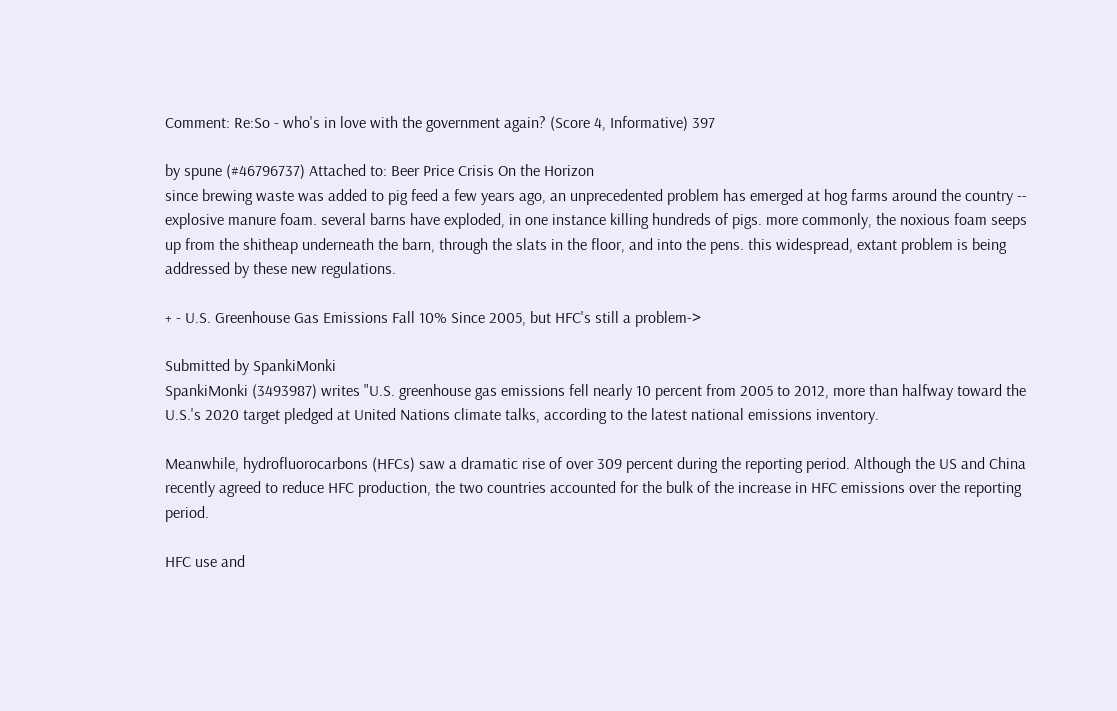Comment: Re:So - who's in love with the government again? (Score 4, Informative) 397

by spune (#46796737) Attached to: Beer Price Crisis On the Horizon
since brewing waste was added to pig feed a few years ago, an unprecedented problem has emerged at hog farms around the country -- explosive manure foam. several barns have exploded, in one instance killing hundreds of pigs. more commonly, the noxious foam seeps up from the shitheap underneath the barn, through the slats in the floor, and into the pens. this widespread, extant problem is being addressed by these new regulations.

+ - U.S. Greenhouse Gas Emissions Fall 10% Since 2005, but HFC's still a problem->

Submitted by SpankiMonki
SpankiMonki (3493987) writes "U.S. greenhouse gas emissions fell nearly 10 percent from 2005 to 2012, more than halfway toward the U.S.'s 2020 target pledged at United Nations climate talks, according to the latest national emissions inventory.

Meanwhile, hydrofluorocarbons (HFCs) saw a dramatic rise of over 309 percent during the reporting period. Although the US and China recently agreed to reduce HFC production, the two countries accounted for the bulk of the increase in HFC emissions over the reporting period.

HFC use and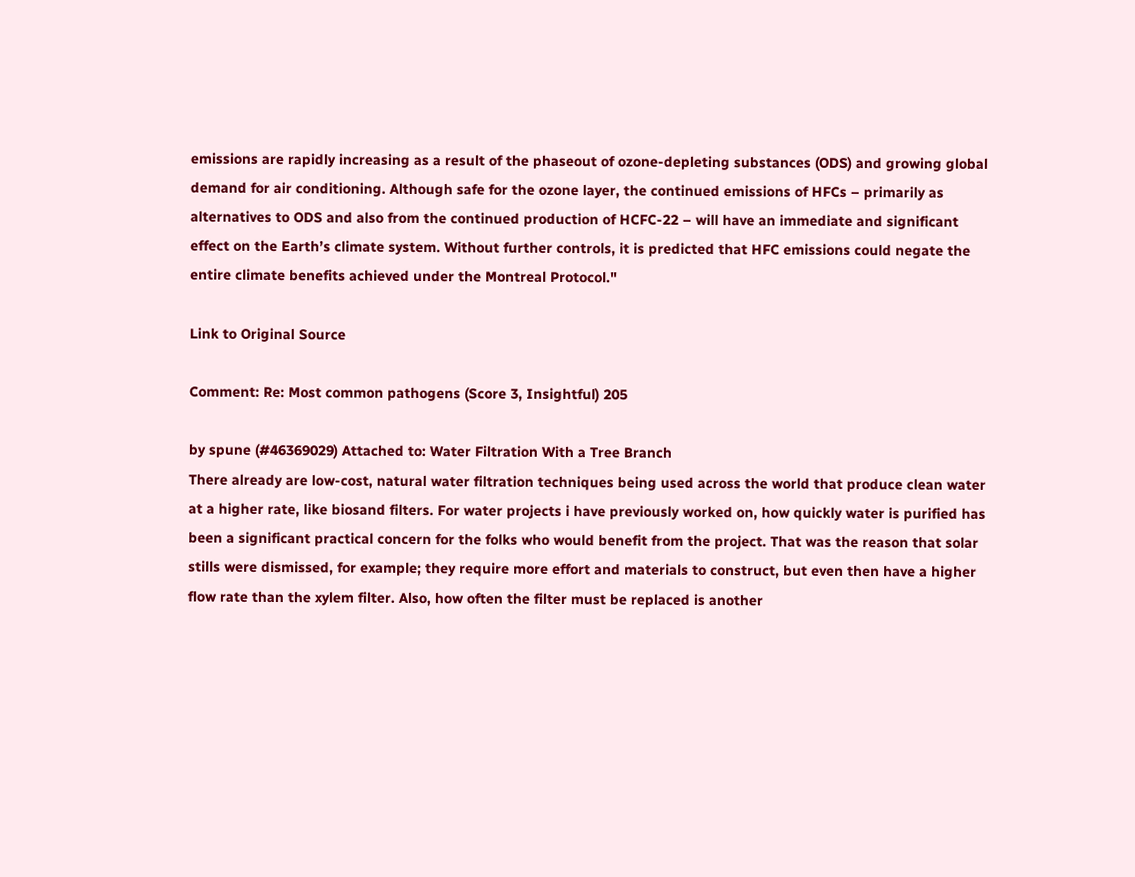emissions are rapidly increasing as a result of the phaseout of ozone-depleting substances (ODS) and growing global demand for air conditioning. Although safe for the ozone layer, the continued emissions of HFCs – primarily as alternatives to ODS and also from the continued production of HCFC-22 – will have an immediate and significant effect on the Earth’s climate system. Without further controls, it is predicted that HFC emissions could negate the entire climate benefits achieved under the Montreal Protocol."

Link to Original Source

Comment: Re: Most common pathogens (Score 3, Insightful) 205

by spune (#46369029) Attached to: Water Filtration With a Tree Branch
There already are low-cost, natural water filtration techniques being used across the world that produce clean water at a higher rate, like biosand filters. For water projects i have previously worked on, how quickly water is purified has been a significant practical concern for the folks who would benefit from the project. That was the reason that solar stills were dismissed, for example; they require more effort and materials to construct, but even then have a higher flow rate than the xylem filter. Also, how often the filter must be replaced is another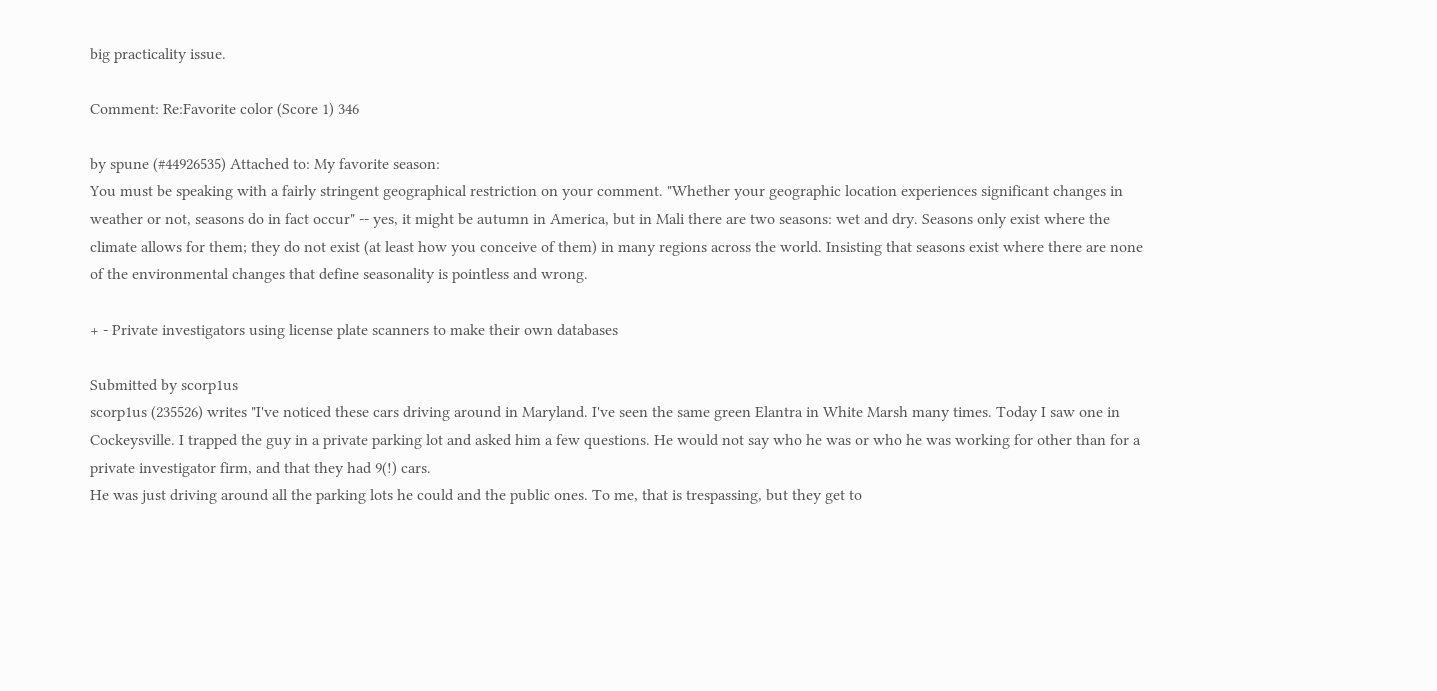big practicality issue.

Comment: Re:Favorite color (Score 1) 346

by spune (#44926535) Attached to: My favorite season:
You must be speaking with a fairly stringent geographical restriction on your comment. "Whether your geographic location experiences significant changes in weather or not, seasons do in fact occur" -- yes, it might be autumn in America, but in Mali there are two seasons: wet and dry. Seasons only exist where the climate allows for them; they do not exist (at least how you conceive of them) in many regions across the world. Insisting that seasons exist where there are none of the environmental changes that define seasonality is pointless and wrong.

+ - Private investigators using license plate scanners to make their own databases

Submitted by scorp1us
scorp1us (235526) writes "I've noticed these cars driving around in Maryland. I've seen the same green Elantra in White Marsh many times. Today I saw one in Cockeysville. I trapped the guy in a private parking lot and asked him a few questions. He would not say who he was or who he was working for other than for a private investigator firm, and that they had 9(!) cars.
He was just driving around all the parking lots he could and the public ones. To me, that is trespassing, but they get to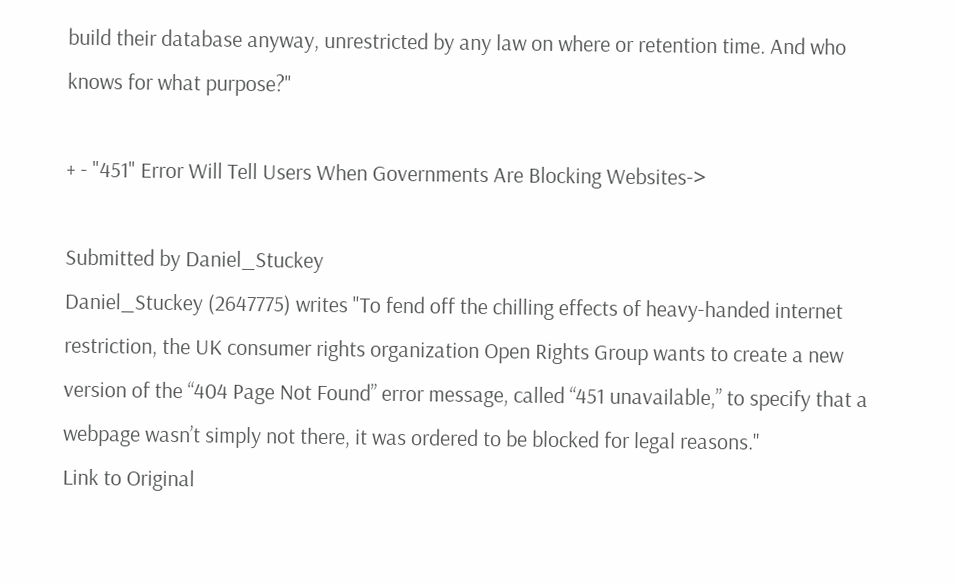build their database anyway, unrestricted by any law on where or retention time. And who knows for what purpose?"

+ - "451" Error Will Tell Users When Governments Are Blocking Websites->

Submitted by Daniel_Stuckey
Daniel_Stuckey (2647775) writes "To fend off the chilling effects of heavy-handed internet restriction, the UK consumer rights organization Open Rights Group wants to create a new version of the “404 Page Not Found” error message, called “451 unavailable,” to specify that a webpage wasn’t simply not there, it was ordered to be blocked for legal reasons."
Link to Original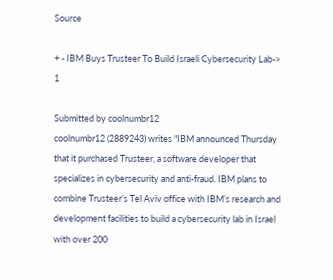Source

+ - IBM Buys Trusteer To Build Israeli Cybersecurity Lab-> 1

Submitted by coolnumbr12
coolnumbr12 (2889243) writes "IBM announced Thursday that it purchased Trusteer, a software developer that specializes in cybersecurity and anti-fraud. IBM plans to combine Trusteer’s Tel Aviv office with IBM’s research and development facilities to build a cybersecurity lab in Israel with over 200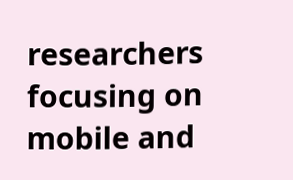researchers focusing on mobile and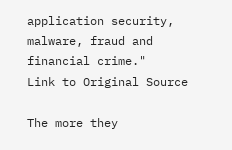application security, malware, fraud and financial crime."
Link to Original Source

The more they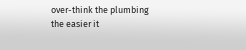over-think the plumbing the easier it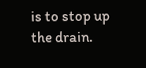is to stop up the drain.